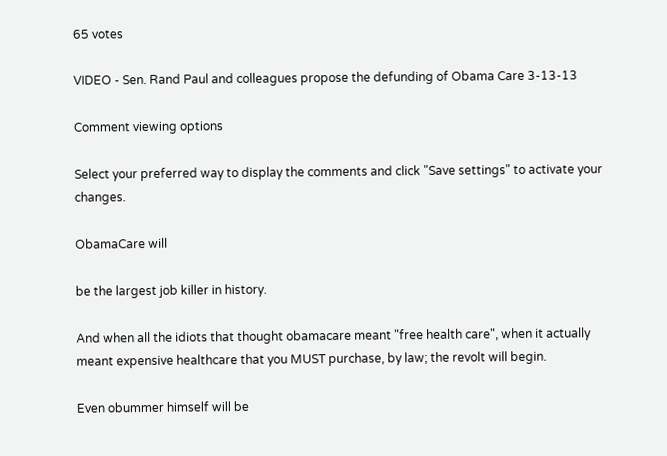65 votes

VIDEO - Sen. Rand Paul and colleagues propose the defunding of Obama Care 3-13-13

Comment viewing options

Select your preferred way to display the comments and click "Save settings" to activate your changes.

ObamaCare will

be the largest job killer in history.

And when all the idiots that thought obamacare meant "free health care", when it actually meant expensive healthcare that you MUST purchase, by law; the revolt will begin.

Even obummer himself will be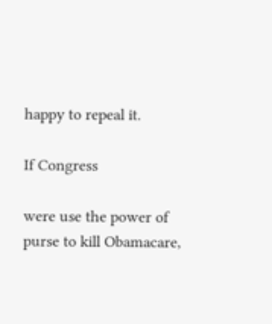happy to repeal it.

If Congress

were use the power of purse to kill Obamacare,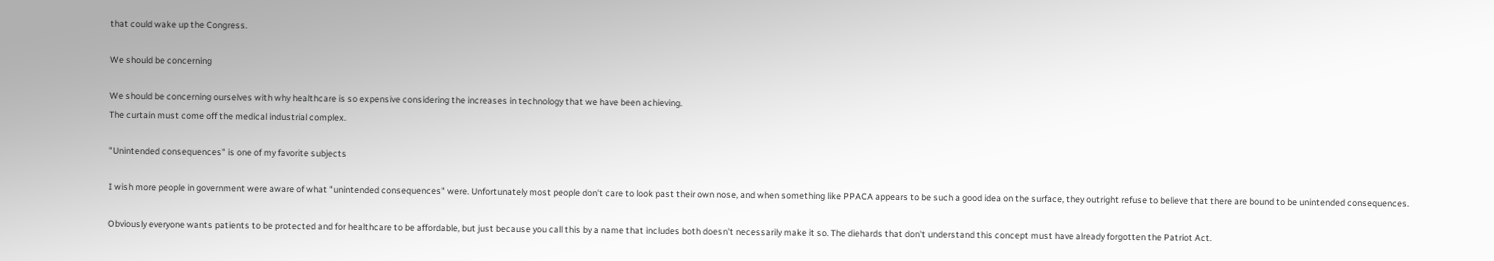that could wake up the Congress.

We should be concerning

We should be concerning ourselves with why healthcare is so expensive considering the increases in technology that we have been achieving.
The curtain must come off the medical industrial complex.

"Unintended consequences" is one of my favorite subjects

I wish more people in government were aware of what "unintended consequences" were. Unfortunately most people don't care to look past their own nose, and when something like PPACA appears to be such a good idea on the surface, they outright refuse to believe that there are bound to be unintended consequences.

Obviously everyone wants patients to be protected and for healthcare to be affordable, but just because you call this by a name that includes both doesn't necessarily make it so. The diehards that don't understand this concept must have already forgotten the Patriot Act.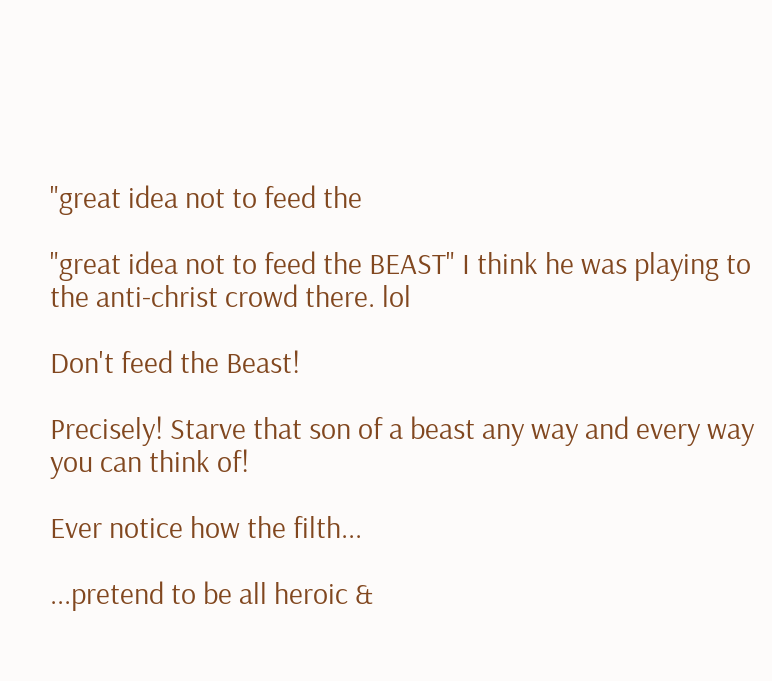"great idea not to feed the

"great idea not to feed the BEAST" I think he was playing to the anti-christ crowd there. lol

Don't feed the Beast!

Precisely! Starve that son of a beast any way and every way you can think of!

Ever notice how the filth...

...pretend to be all heroic &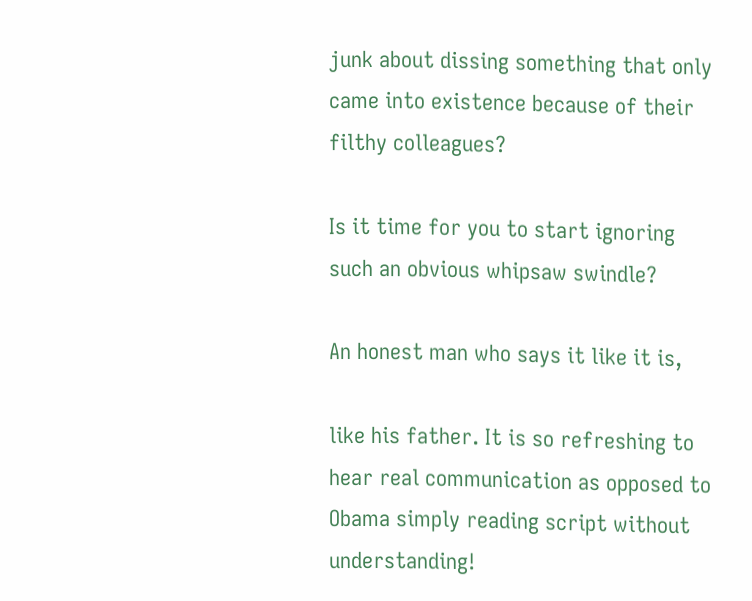junk about dissing something that only came into existence because of their filthy colleagues?

Is it time for you to start ignoring such an obvious whipsaw swindle?

An honest man who says it like it is,

like his father. It is so refreshing to hear real communication as opposed to Obama simply reading script without understanding!